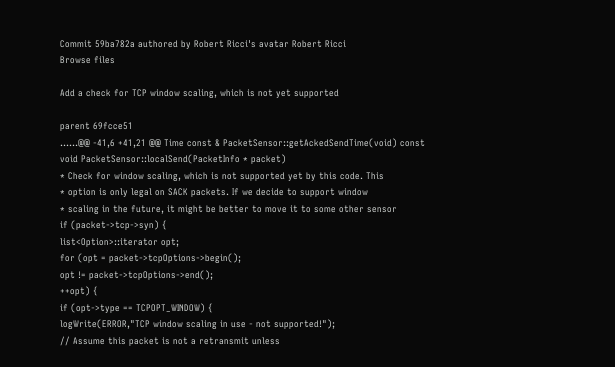Commit 59ba782a authored by Robert Ricci's avatar Robert Ricci
Browse files

Add a check for TCP window scaling, which is not yet supported

parent 69fcce51
......@@ -41,6 +41,21 @@ Time const & PacketSensor::getAckedSendTime(void) const
void PacketSensor::localSend(PacketInfo * packet)
* Check for window scaling, which is not supported yet by this code. This
* option is only legal on SACK packets. If we decide to support window
* scaling in the future, it might be better to move it to some other sensor
if (packet->tcp->syn) {
list<Option>::iterator opt;
for (opt = packet->tcpOptions->begin();
opt != packet->tcpOptions->end();
++opt) {
if (opt->type == TCPOPT_WINDOW) {
logWrite(ERROR,"TCP window scaling in use - not supported!");
// Assume this packet is not a retransmit unless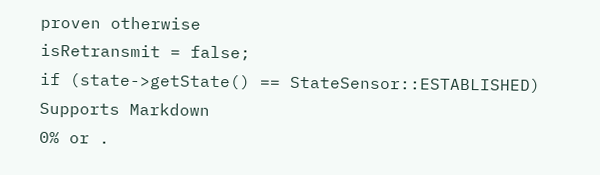proven otherwise
isRetransmit = false;
if (state->getState() == StateSensor::ESTABLISHED)
Supports Markdown
0% or .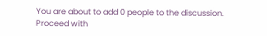You are about to add 0 people to the discussion. Proceed with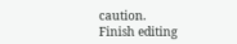caution.
Finish editing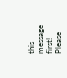this message first!
Please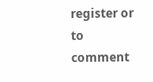register or to comment